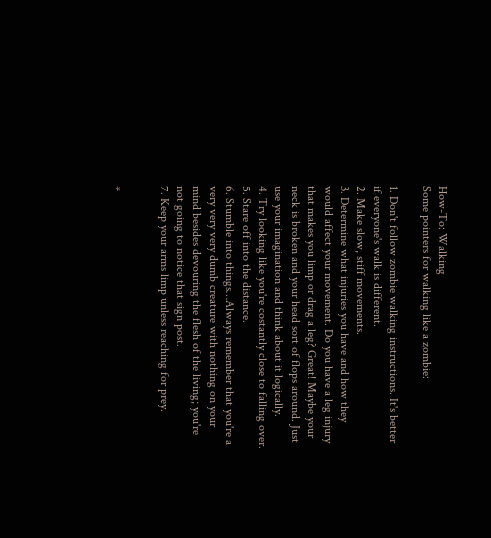How-To: Walking
Some pointers for walking like a zombie:

1. Don't follow zombie walking instructions. It's better if everyone's walk is different.
2. Make slow, stiff movements.
3. Determine what injuries you have and how they would affect your movement. Do you have a leg injury that makes you limp or drag a leg? Great! Maybe your neck is broken and your head sort of flops around. Just use your imagination and think about it logically.
4. Try looking like you're costantly close to falling over.
5. Stare off into the distance.
6. Stumble into things…Always remember that you're a very very very dumb creature with nothing on your mind besides devouring the flesh of the living; you're not going to notice that sign post.
7. Keep your arms limp unless reaching for prey.


*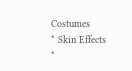Costumes
* Skin Effects
*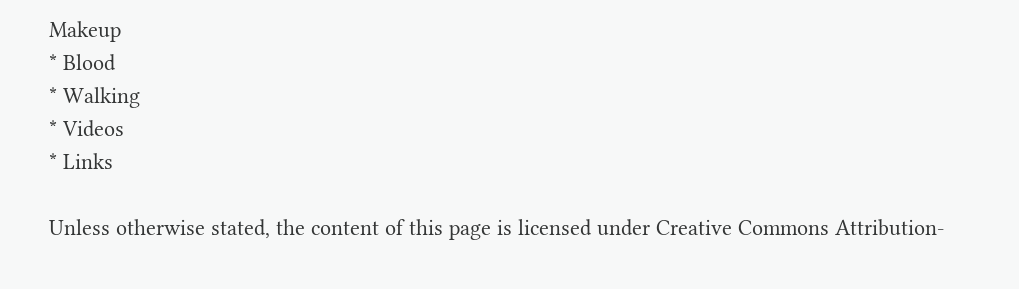Makeup
* Blood
* Walking
* Videos
* Links

Unless otherwise stated, the content of this page is licensed under Creative Commons Attribution-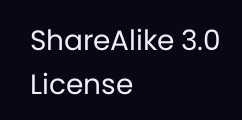ShareAlike 3.0 License